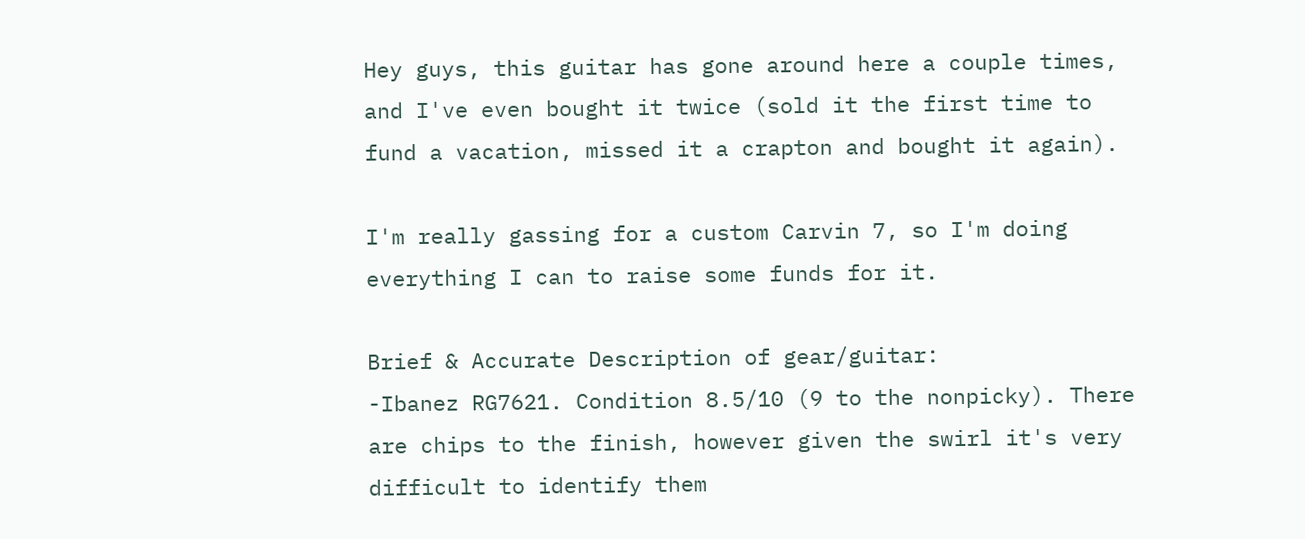Hey guys, this guitar has gone around here a couple times, and I've even bought it twice (sold it the first time to fund a vacation, missed it a crapton and bought it again).

I'm really gassing for a custom Carvin 7, so I'm doing everything I can to raise some funds for it.

Brief & Accurate Description of gear/guitar:
-Ibanez RG7621. Condition 8.5/10 (9 to the nonpicky). There are chips to the finish, however given the swirl it's very difficult to identify them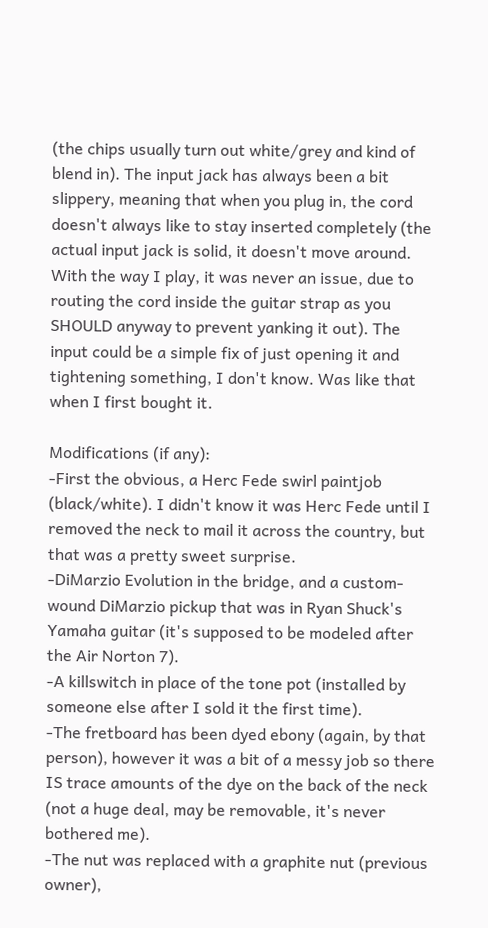(the chips usually turn out white/grey and kind of blend in). The input jack has always been a bit slippery, meaning that when you plug in, the cord doesn't always like to stay inserted completely (the actual input jack is solid, it doesn't move around. With the way I play, it was never an issue, due to routing the cord inside the guitar strap as you SHOULD anyway to prevent yanking it out). The input could be a simple fix of just opening it and tightening something, I don't know. Was like that when I first bought it.

Modifications (if any):
-First the obvious, a Herc Fede swirl paintjob (black/white). I didn't know it was Herc Fede until I removed the neck to mail it across the country, but that was a pretty sweet surprise.
-DiMarzio Evolution in the bridge, and a custom-wound DiMarzio pickup that was in Ryan Shuck's Yamaha guitar (it's supposed to be modeled after the Air Norton 7).
-A killswitch in place of the tone pot (installed by someone else after I sold it the first time).
-The fretboard has been dyed ebony (again, by that person), however it was a bit of a messy job so there IS trace amounts of the dye on the back of the neck (not a huge deal, may be removable, it's never bothered me).
-The nut was replaced with a graphite nut (previous owner),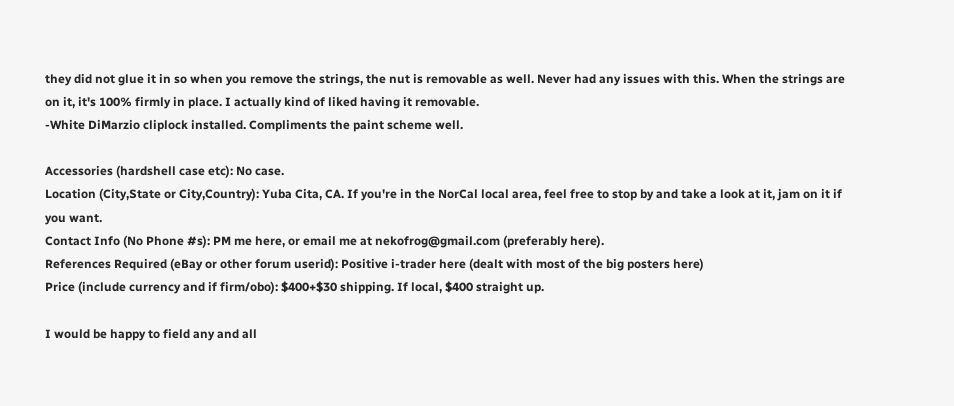they did not glue it in so when you remove the strings, the nut is removable as well. Never had any issues with this. When the strings are on it, it's 100% firmly in place. I actually kind of liked having it removable.
-White DiMarzio cliplock installed. Compliments the paint scheme well.

Accessories (hardshell case etc): No case.
Location (City,State or City,Country): Yuba Cita, CA. If you're in the NorCal local area, feel free to stop by and take a look at it, jam on it if you want.
Contact Info (No Phone #s): PM me here, or email me at nekofrog@gmail.com (preferably here).
References Required (eBay or other forum userid): Positive i-trader here (dealt with most of the big posters here)
Price (include currency and if firm/obo): $400+$30 shipping. If local, $400 straight up.

I would be happy to field any and all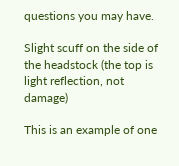questions you may have.

Slight scuff on the side of the headstock (the top is light reflection, not damage)

This is an example of one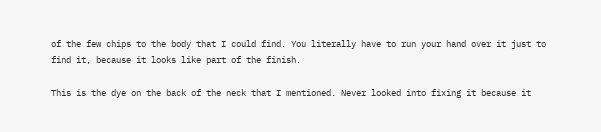of the few chips to the body that I could find. You literally have to run your hand over it just to find it, because it looks like part of the finish.

This is the dye on the back of the neck that I mentioned. Never looked into fixing it because it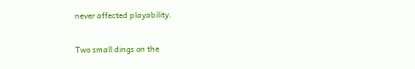never affected playability.

Two small dings on the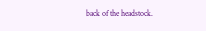back of the headstock.